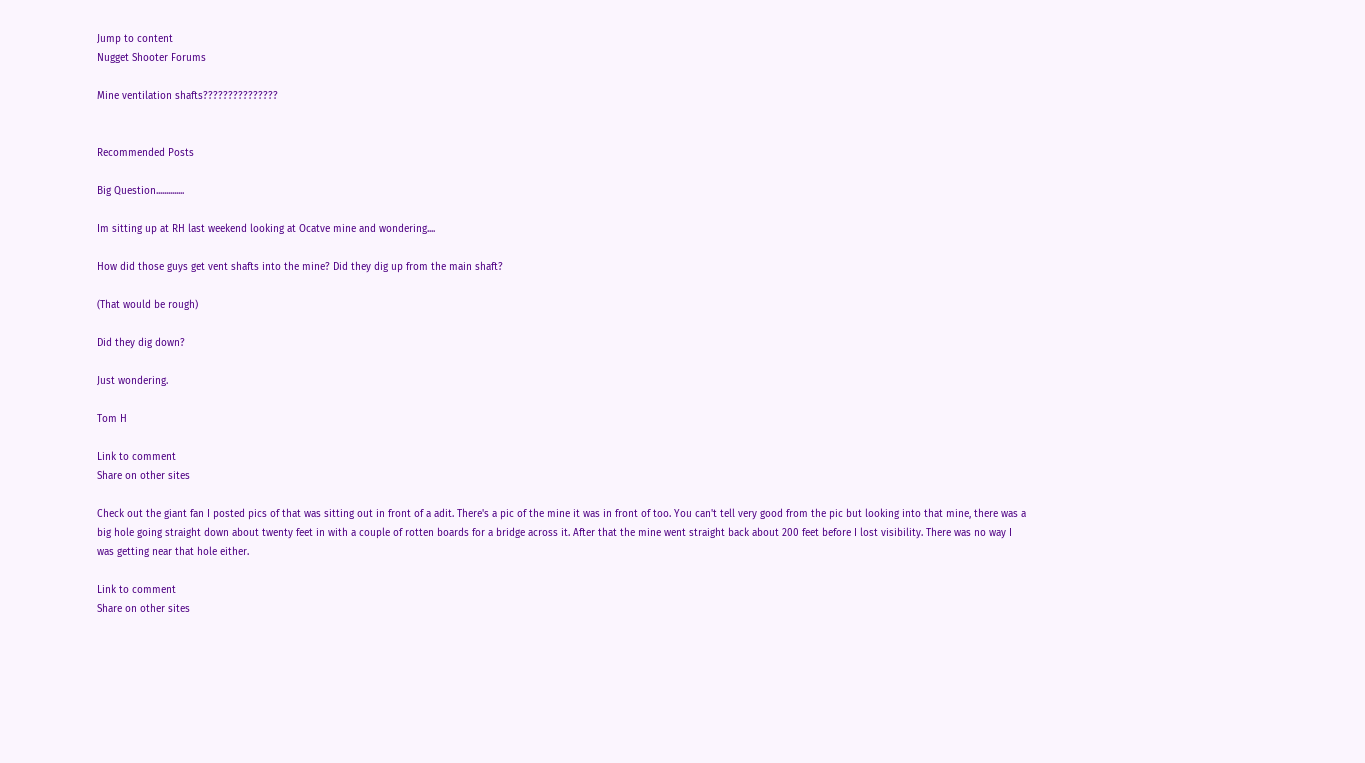Jump to content
Nugget Shooter Forums

Mine ventilation shafts???????????????


Recommended Posts

Big Question..............

Im sitting up at RH last weekend looking at Ocatve mine and wondering....

How did those guys get vent shafts into the mine? Did they dig up from the main shaft?

(That would be rough)

Did they dig down?

Just wondering.

Tom H

Link to comment
Share on other sites

Check out the giant fan I posted pics of that was sitting out in front of a adit. There's a pic of the mine it was in front of too. You can't tell very good from the pic but looking into that mine, there was a big hole going straight down about twenty feet in with a couple of rotten boards for a bridge across it. After that the mine went straight back about 200 feet before I lost visibility. There was no way I was getting near that hole either.

Link to comment
Share on other sites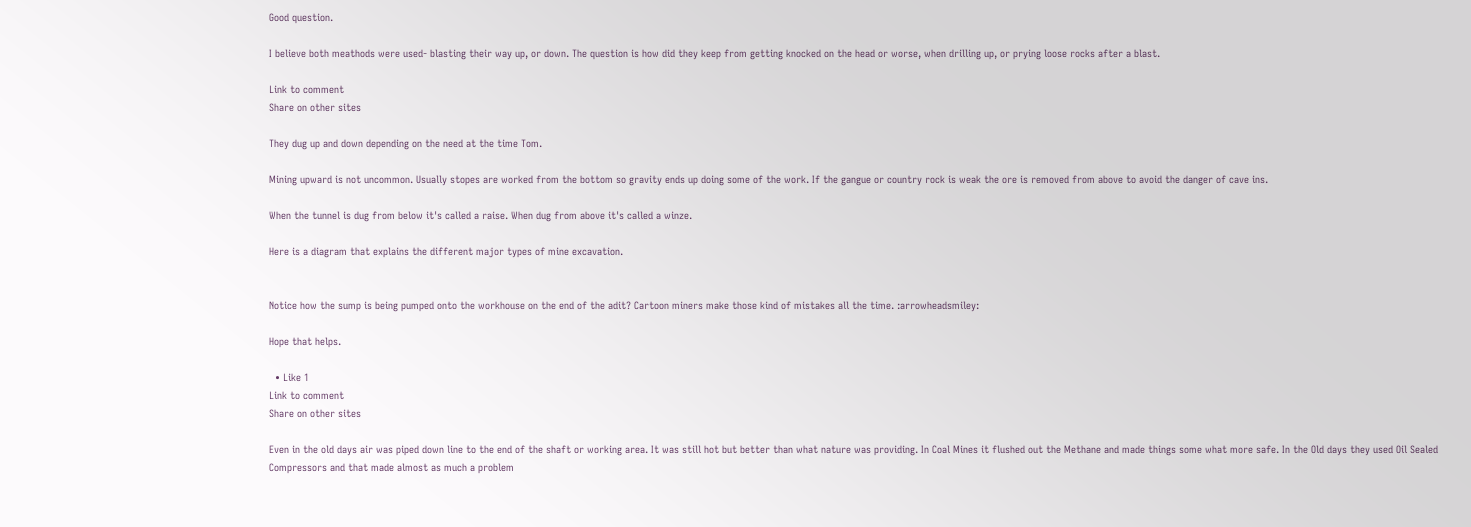Good question.

I believe both meathods were used- blasting their way up, or down. The question is how did they keep from getting knocked on the head or worse, when drilling up, or prying loose rocks after a blast.

Link to comment
Share on other sites

They dug up and down depending on the need at the time Tom.

Mining upward is not uncommon. Usually stopes are worked from the bottom so gravity ends up doing some of the work. If the gangue or country rock is weak the ore is removed from above to avoid the danger of cave ins.

When the tunnel is dug from below it's called a raise. When dug from above it's called a winze.

Here is a diagram that explains the different major types of mine excavation.


Notice how the sump is being pumped onto the workhouse on the end of the adit? Cartoon miners make those kind of mistakes all the time. :arrowheadsmiley:

Hope that helps.

  • Like 1
Link to comment
Share on other sites

Even in the old days air was piped down line to the end of the shaft or working area. It was still hot but better than what nature was providing. In Coal Mines it flushed out the Methane and made things some what more safe. In the Old days they used Oil Sealed Compressors and that made almost as much a problem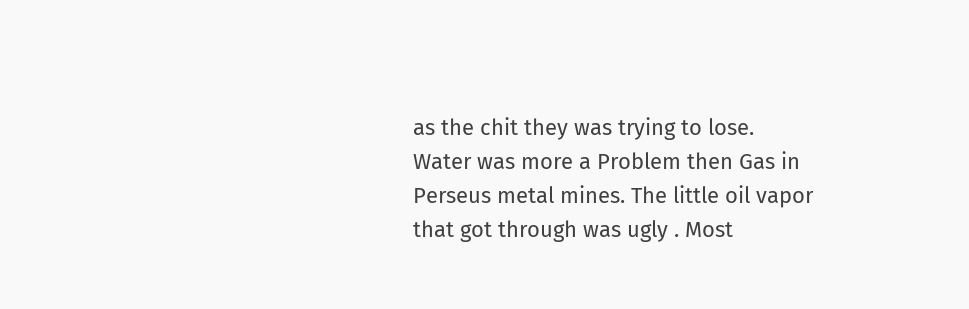as the chit they was trying to lose. Water was more a Problem then Gas in Perseus metal mines. The little oil vapor that got through was ugly . Most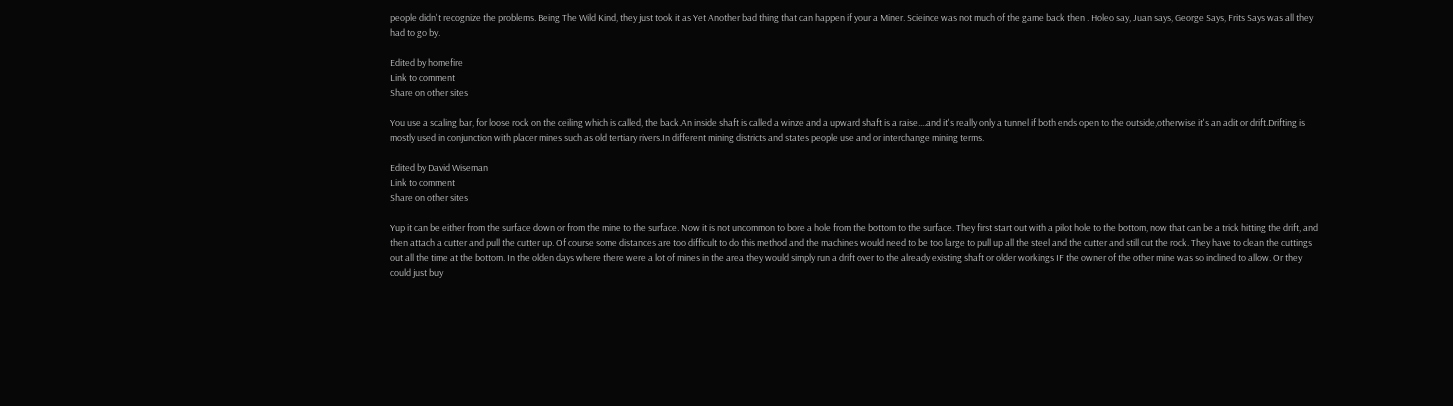people didn't recognize the problems. Being The Wild Kind, they just took it as Yet Another bad thing that can happen if your a Miner. Scieince was not much of the game back then . Holeo say, Juan says, George Says, Frits Says was all they had to go by.

Edited by homefire
Link to comment
Share on other sites

You use a scaling bar, for loose rock on the ceiling which is called, the back.An inside shaft is called a winze and a upward shaft is a raise....and it's really only a tunnel if both ends open to the outside,otherwise it's an adit or drift.Drifting is mostly used in conjunction with placer mines such as old tertiary rivers.In different mining districts and states people use and or interchange mining terms.

Edited by David Wiseman
Link to comment
Share on other sites

Yup it can be either from the surface down or from the mine to the surface. Now it is not uncommon to bore a hole from the bottom to the surface. They first start out with a pilot hole to the bottom, now that can be a trick hitting the drift, and then attach a cutter and pull the cutter up. Of course some distances are too difficult to do this method and the machines would need to be too large to pull up all the steel and the cutter and still cut the rock. They have to clean the cuttings out all the time at the bottom. In the olden days where there were a lot of mines in the area they would simply run a drift over to the already existing shaft or older workings IF the owner of the other mine was so inclined to allow. Or they could just buy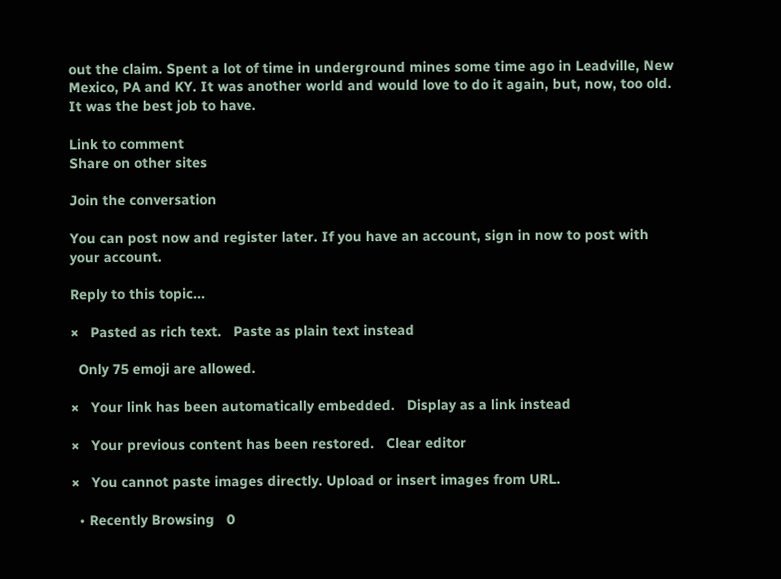out the claim. Spent a lot of time in underground mines some time ago in Leadville, New Mexico, PA and KY. It was another world and would love to do it again, but, now, too old. It was the best job to have.

Link to comment
Share on other sites

Join the conversation

You can post now and register later. If you have an account, sign in now to post with your account.

Reply to this topic...

×   Pasted as rich text.   Paste as plain text instead

  Only 75 emoji are allowed.

×   Your link has been automatically embedded.   Display as a link instead

×   Your previous content has been restored.   Clear editor

×   You cannot paste images directly. Upload or insert images from URL.

  • Recently Browsing   0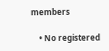members

    • No registered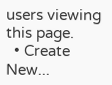users viewing this page.
  • Create New...